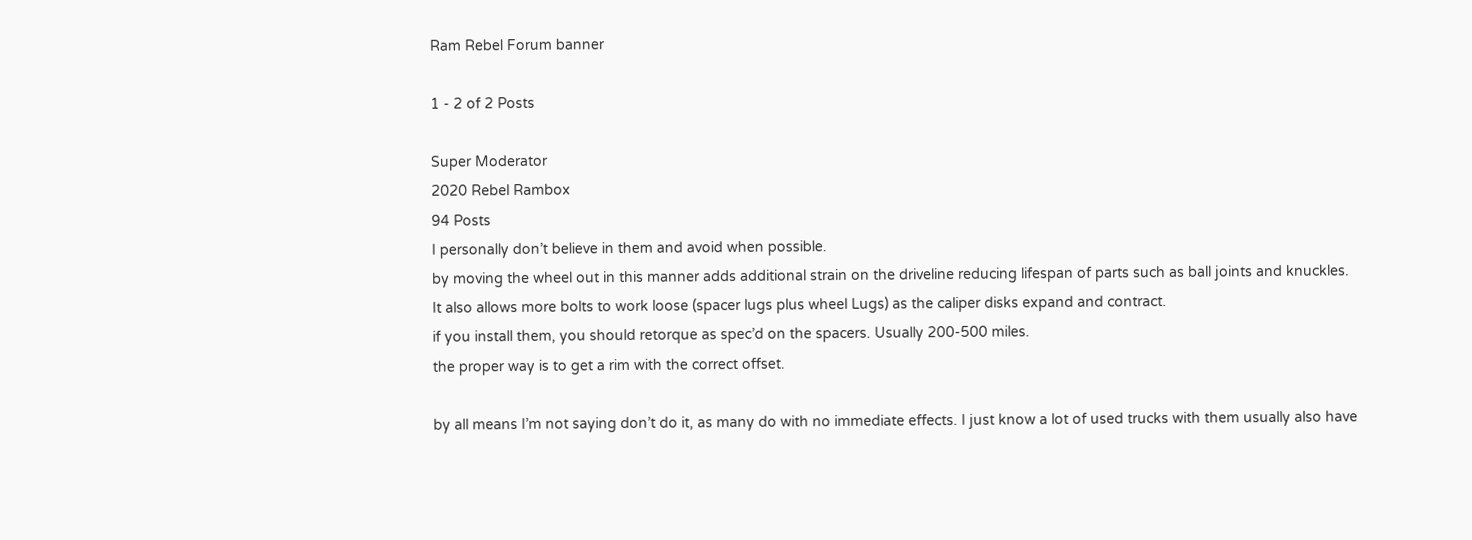Ram Rebel Forum banner

1 - 2 of 2 Posts

Super Moderator
2020 Rebel Rambox
94 Posts
I personally don’t believe in them and avoid when possible.
by moving the wheel out in this manner adds additional strain on the driveline reducing lifespan of parts such as ball joints and knuckles.
It also allows more bolts to work loose (spacer lugs plus wheel Lugs) as the caliper disks expand and contract.
if you install them, you should retorque as spec’d on the spacers. Usually 200-500 miles.
the proper way is to get a rim with the correct offset.

by all means I’m not saying don’t do it, as many do with no immediate effects. I just know a lot of used trucks with them usually also have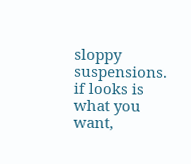sloppy suspensions.
if looks is what you want,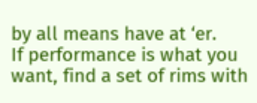by all means have at ‘er.
If performance is what you want, find a set of rims with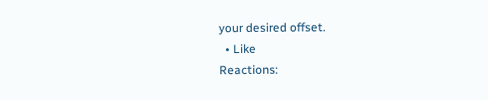your desired offset.
  • Like
Reactions: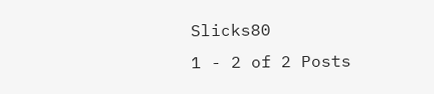Slicks80
1 - 2 of 2 Posts